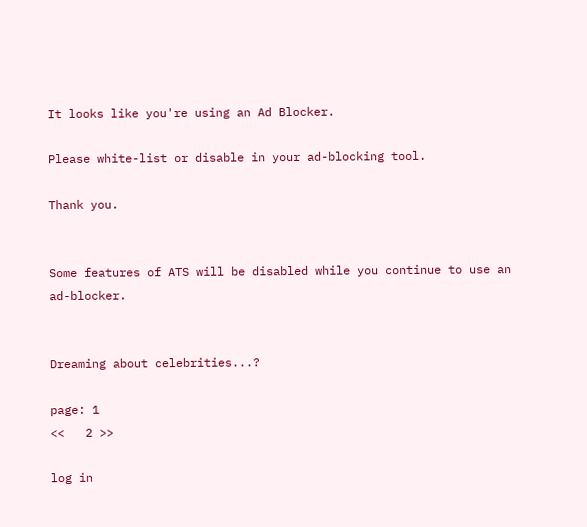It looks like you're using an Ad Blocker.

Please white-list or disable in your ad-blocking tool.

Thank you.


Some features of ATS will be disabled while you continue to use an ad-blocker.


Dreaming about celebrities...?

page: 1
<<   2 >>

log in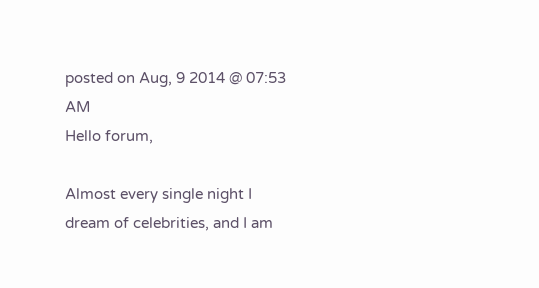posted on Aug, 9 2014 @ 07:53 AM
Hello forum,

Almost every single night I dream of celebrities, and I am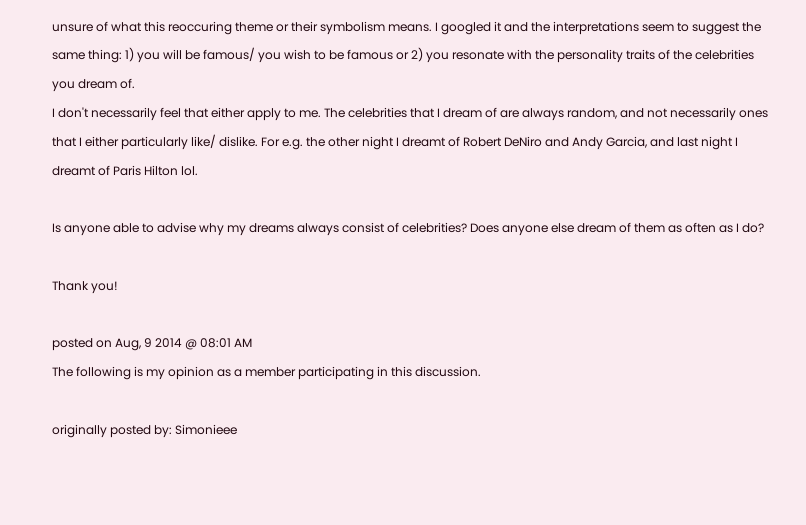unsure of what this reoccuring theme or their symbolism means. I googled it and the interpretations seem to suggest the same thing: 1) you will be famous/ you wish to be famous or 2) you resonate with the personality traits of the celebrities you dream of.
I don't necessarily feel that either apply to me. The celebrities that I dream of are always random, and not necessarily ones that I either particularly like/ dislike. For e.g. the other night I dreamt of Robert DeNiro and Andy Garcia, and last night I dreamt of Paris Hilton lol.

Is anyone able to advise why my dreams always consist of celebrities? Does anyone else dream of them as often as I do?

Thank you!

posted on Aug, 9 2014 @ 08:01 AM
The following is my opinion as a member participating in this discussion.

originally posted by: Simonieee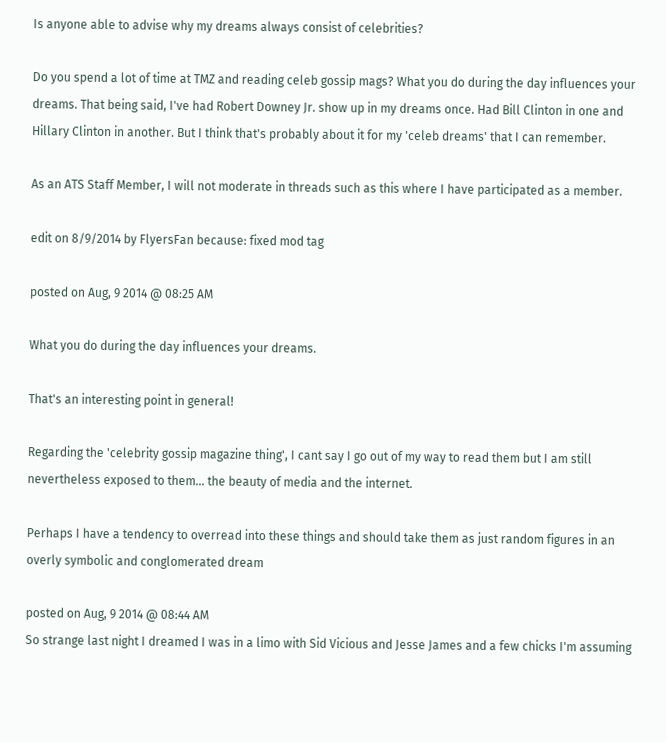Is anyone able to advise why my dreams always consist of celebrities?

Do you spend a lot of time at TMZ and reading celeb gossip mags? What you do during the day influences your dreams. That being said, I've had Robert Downey Jr. show up in my dreams once. Had Bill Clinton in one and Hillary Clinton in another. But I think that's probably about it for my 'celeb dreams' that I can remember.

As an ATS Staff Member, I will not moderate in threads such as this where I have participated as a member.

edit on 8/9/2014 by FlyersFan because: fixed mod tag

posted on Aug, 9 2014 @ 08:25 AM

What you do during the day influences your dreams.

That's an interesting point in general!

Regarding the 'celebrity gossip magazine thing', I cant say I go out of my way to read them but I am still nevertheless exposed to them... the beauty of media and the internet.

Perhaps I have a tendency to overread into these things and should take them as just random figures in an overly symbolic and conglomerated dream

posted on Aug, 9 2014 @ 08:44 AM
So strange last night I dreamed I was in a limo with Sid Vicious and Jesse James and a few chicks I'm assuming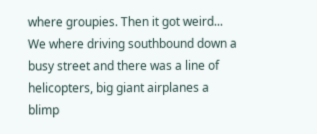where groupies. Then it got weird... We where driving southbound down a busy street and there was a line of helicopters, big giant airplanes a blimp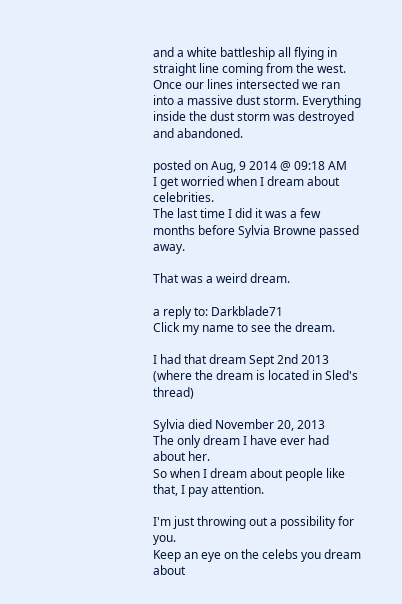and a white battleship all flying in straight line coming from the west. Once our lines intersected we ran into a massive dust storm. Everything inside the dust storm was destroyed and abandoned.

posted on Aug, 9 2014 @ 09:18 AM
I get worried when I dream about celebrities.
The last time I did it was a few months before Sylvia Browne passed away.

That was a weird dream.

a reply to: Darkblade71
Click my name to see the dream.

I had that dream Sept 2nd 2013
(where the dream is located in Sled's thread)

Sylvia died November 20, 2013
The only dream I have ever had about her.
So when I dream about people like that, I pay attention.

I'm just throwing out a possibility for you.
Keep an eye on the celebs you dream about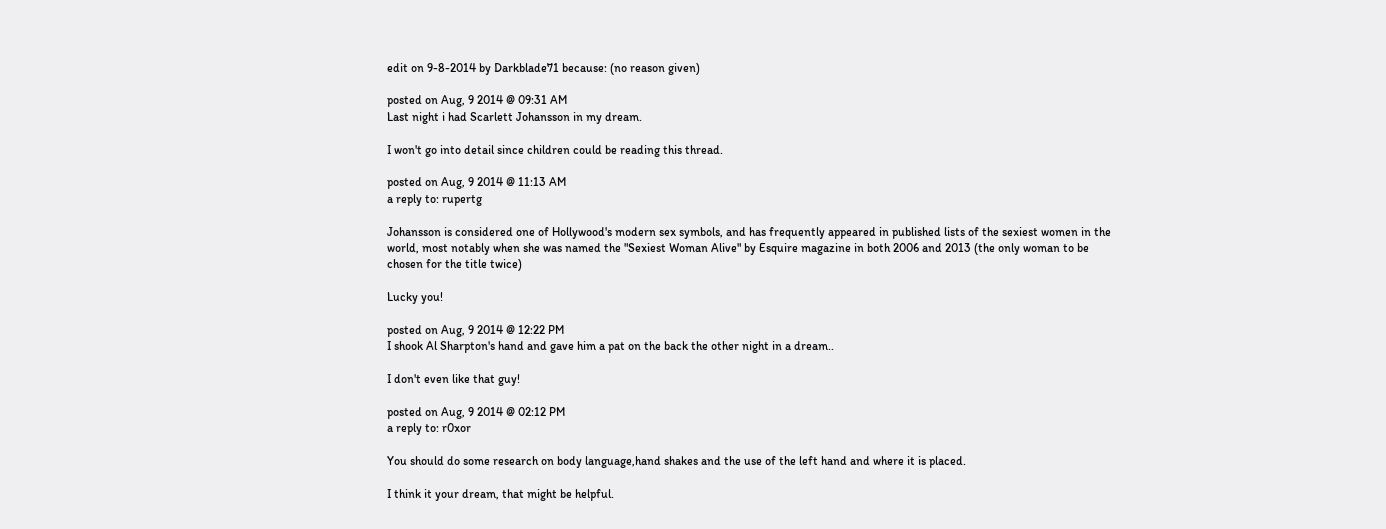edit on 9-8-2014 by Darkblade71 because: (no reason given)

posted on Aug, 9 2014 @ 09:31 AM
Last night i had Scarlett Johansson in my dream.

I won't go into detail since children could be reading this thread.

posted on Aug, 9 2014 @ 11:13 AM
a reply to: rupertg

Johansson is considered one of Hollywood's modern sex symbols, and has frequently appeared in published lists of the sexiest women in the world, most notably when she was named the "Sexiest Woman Alive" by Esquire magazine in both 2006 and 2013 (the only woman to be chosen for the title twice)

Lucky you!

posted on Aug, 9 2014 @ 12:22 PM
I shook Al Sharpton's hand and gave him a pat on the back the other night in a dream..

I don't even like that guy!

posted on Aug, 9 2014 @ 02:12 PM
a reply to: r0xor

You should do some research on body language,hand shakes and the use of the left hand and where it is placed.

I think it your dream, that might be helpful.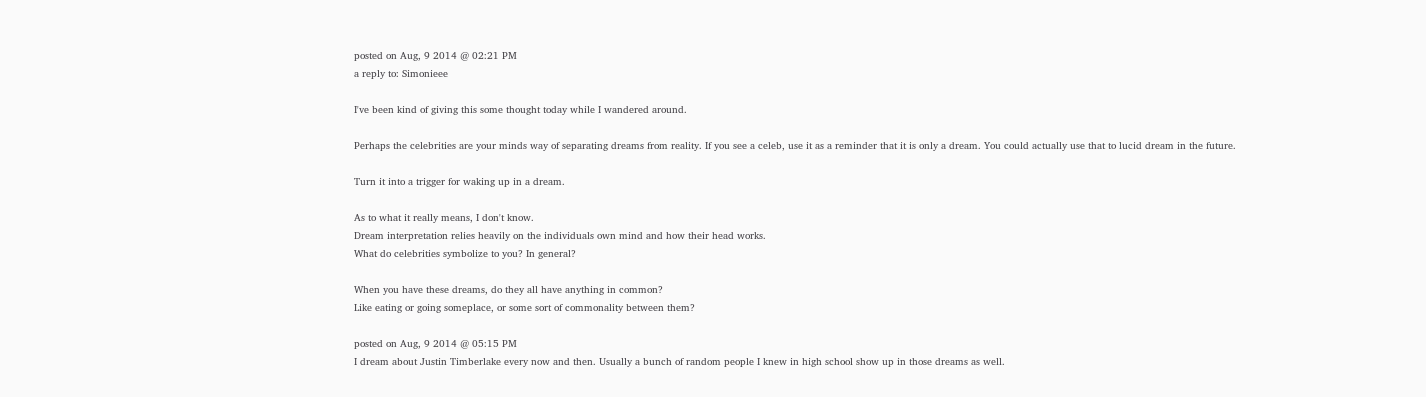posted on Aug, 9 2014 @ 02:21 PM
a reply to: Simonieee

I've been kind of giving this some thought today while I wandered around.

Perhaps the celebrities are your minds way of separating dreams from reality. If you see a celeb, use it as a reminder that it is only a dream. You could actually use that to lucid dream in the future.

Turn it into a trigger for waking up in a dream.

As to what it really means, I don't know.
Dream interpretation relies heavily on the individuals own mind and how their head works.
What do celebrities symbolize to you? In general?

When you have these dreams, do they all have anything in common?
Like eating or going someplace, or some sort of commonality between them?

posted on Aug, 9 2014 @ 05:15 PM
I dream about Justin Timberlake every now and then. Usually a bunch of random people I knew in high school show up in those dreams as well.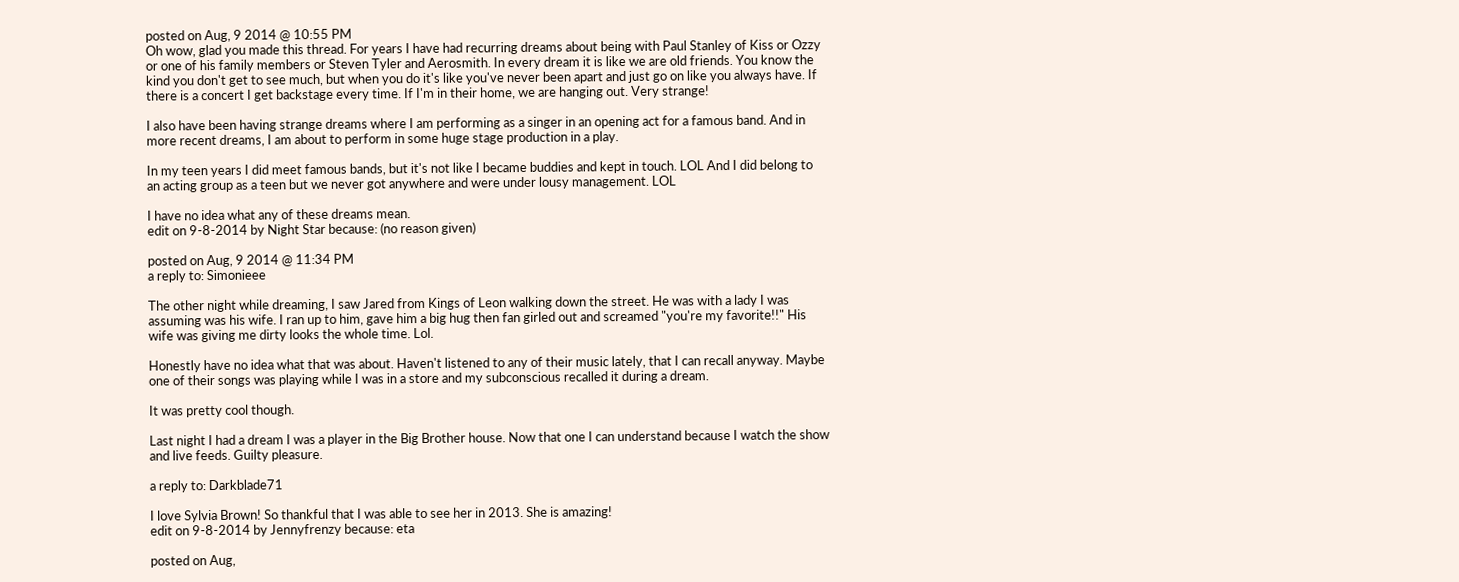posted on Aug, 9 2014 @ 10:55 PM
Oh wow, glad you made this thread. For years I have had recurring dreams about being with Paul Stanley of Kiss or Ozzy or one of his family members or Steven Tyler and Aerosmith. In every dream it is like we are old friends. You know the kind you don't get to see much, but when you do it's like you've never been apart and just go on like you always have. If there is a concert I get backstage every time. If I'm in their home, we are hanging out. Very strange!

I also have been having strange dreams where I am performing as a singer in an opening act for a famous band. And in more recent dreams, I am about to perform in some huge stage production in a play.

In my teen years I did meet famous bands, but it's not like I became buddies and kept in touch. LOL And I did belong to an acting group as a teen but we never got anywhere and were under lousy management. LOL

I have no idea what any of these dreams mean.
edit on 9-8-2014 by Night Star because: (no reason given)

posted on Aug, 9 2014 @ 11:34 PM
a reply to: Simonieee

The other night while dreaming, I saw Jared from Kings of Leon walking down the street. He was with a lady I was assuming was his wife. I ran up to him, gave him a big hug then fan girled out and screamed "you're my favorite!!" His wife was giving me dirty looks the whole time. Lol.

Honestly have no idea what that was about. Haven't listened to any of their music lately, that I can recall anyway. Maybe one of their songs was playing while I was in a store and my subconscious recalled it during a dream.

It was pretty cool though.

Last night I had a dream I was a player in the Big Brother house. Now that one I can understand because I watch the show and live feeds. Guilty pleasure.

a reply to: Darkblade71

I love Sylvia Brown! So thankful that I was able to see her in 2013. She is amazing!
edit on 9-8-2014 by Jennyfrenzy because: eta

posted on Aug,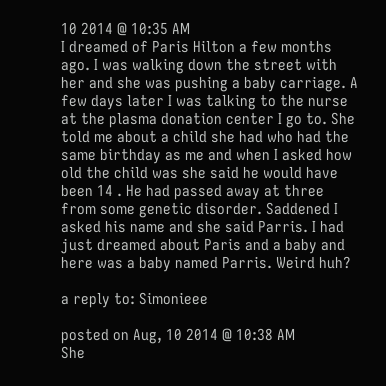10 2014 @ 10:35 AM
I dreamed of Paris Hilton a few months ago. I was walking down the street with her and she was pushing a baby carriage. A few days later I was talking to the nurse at the plasma donation center I go to. She told me about a child she had who had the same birthday as me and when I asked how old the child was she said he would have been 14 . He had passed away at three from some genetic disorder. Saddened I asked his name and she said Parris. I had just dreamed about Paris and a baby and here was a baby named Parris. Weird huh?

a reply to: Simonieee

posted on Aug, 10 2014 @ 10:38 AM
She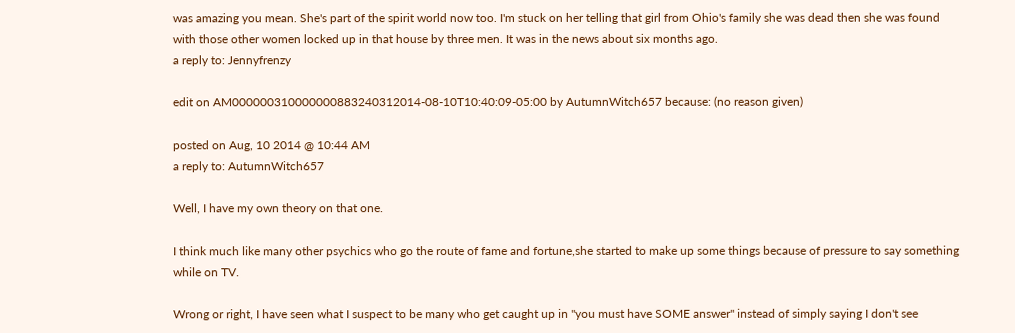was amazing you mean. She's part of the spirit world now too. I'm stuck on her telling that girl from Ohio's family she was dead then she was found with those other women locked up in that house by three men. It was in the news about six months ago.
a reply to: Jennyfrenzy

edit on AM000000310000000883240312014-08-10T10:40:09-05:00 by AutumnWitch657 because: (no reason given)

posted on Aug, 10 2014 @ 10:44 AM
a reply to: AutumnWitch657

Well, I have my own theory on that one.

I think much like many other psychics who go the route of fame and fortune,she started to make up some things because of pressure to say something while on TV.

Wrong or right, I have seen what I suspect to be many who get caught up in "you must have SOME answer" instead of simply saying I don't see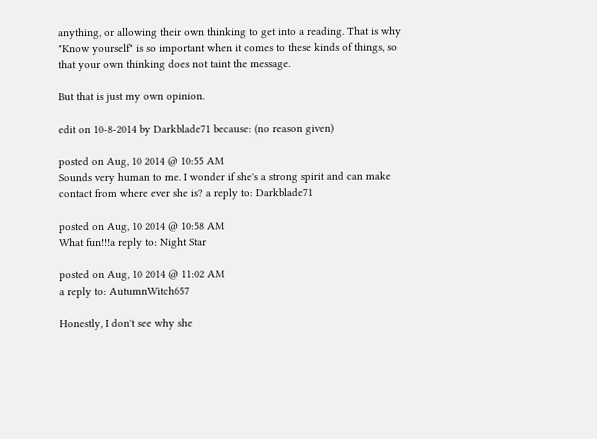anything, or allowing their own thinking to get into a reading. That is why "Know yourself" is so important when it comes to these kinds of things, so that your own thinking does not taint the message.

But that is just my own opinion.

edit on 10-8-2014 by Darkblade71 because: (no reason given)

posted on Aug, 10 2014 @ 10:55 AM
Sounds very human to me. I wonder if she's a strong spirit and can make contact from where ever she is? a reply to: Darkblade71

posted on Aug, 10 2014 @ 10:58 AM
What fun!!!a reply to: Night Star

posted on Aug, 10 2014 @ 11:02 AM
a reply to: AutumnWitch657

Honestly, I don't see why she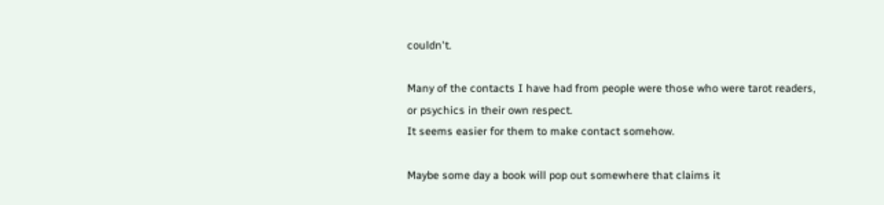couldn't.

Many of the contacts I have had from people were those who were tarot readers,
or psychics in their own respect.
It seems easier for them to make contact somehow.

Maybe some day a book will pop out somewhere that claims it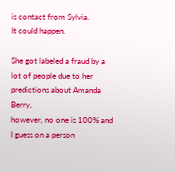is contact from Sylvia.
It could happen.

She got labeled a fraud by a lot of people due to her predictions about Amanda Berry,
however, no one is 100% and I guess on a person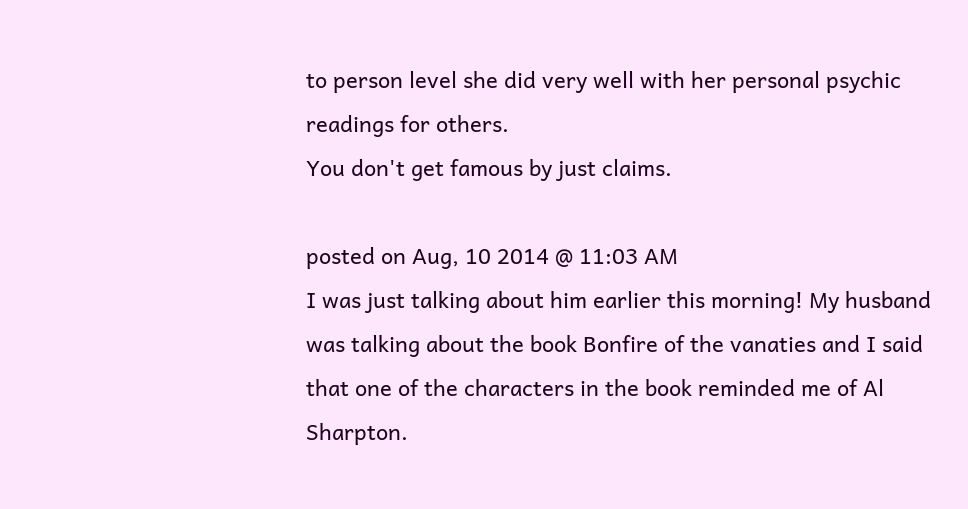to person level she did very well with her personal psychic readings for others.
You don't get famous by just claims.

posted on Aug, 10 2014 @ 11:03 AM
I was just talking about him earlier this morning! My husband was talking about the book Bonfire of the vanaties and I said that one of the characters in the book reminded me of Al Sharpton.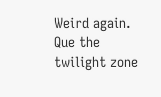Weird again. Que the twilight zone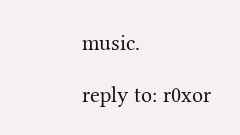music.

reply to: r0xor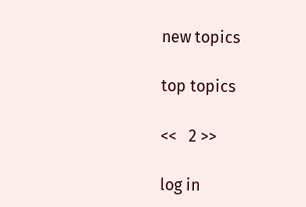new topics

top topics

<<   2 >>

log in